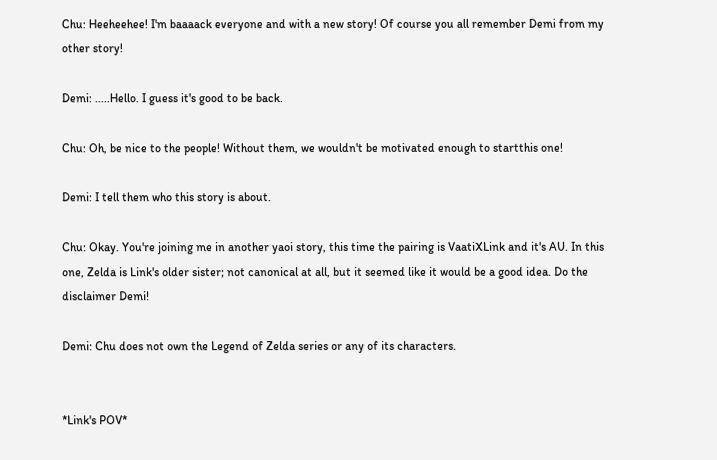Chu: Heeheehee! I'm baaaack everyone and with a new story! Of course you all remember Demi from my other story!

Demi: .....Hello. I guess it's good to be back.

Chu: Oh, be nice to the people! Without them, we wouldn't be motivated enough to startthis one!

Demi: I tell them who this story is about.

Chu: Okay. You're joining me in another yaoi story, this time the pairing is VaatiXLink and it's AU. In this one, Zelda is Link's older sister; not canonical at all, but it seemed like it would be a good idea. Do the disclaimer Demi!

Demi: Chu does not own the Legend of Zelda series or any of its characters.


*Link's POV*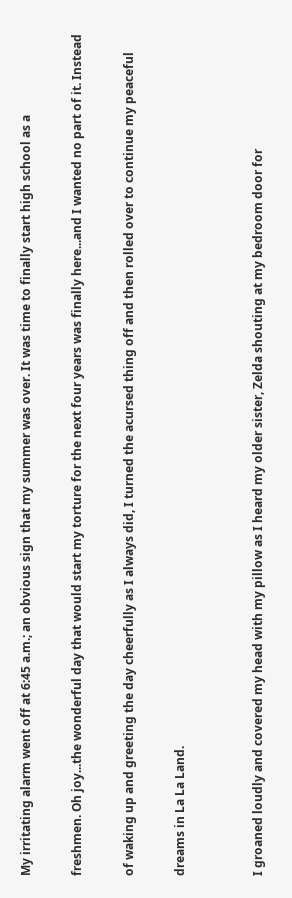My irritating alarm went off at 6:45 a.m.; an obvious sign that my summer was over. It was time to finally start high school as a

freshmen. Oh joy...the wonderful day that would start my torture for the next four years was finally here...and I wanted no part of it. Instead

of waking up and greeting the day cheerfully as I always did, I turned the acursed thing off and then rolled over to continue my peaceful

dreams in La La Land.


I groaned loudly and covered my head with my pillow as I heard my older sister, Zelda shouting at my bedroom door for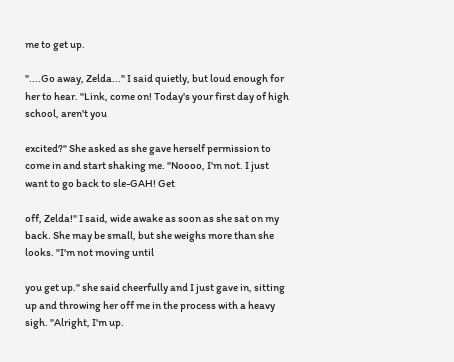me to get up.

"....Go away, Zelda..." I said quietly, but loud enough for her to hear. "Link, come on! Today's your first day of high school, aren't you

excited?" She asked as she gave herself permission to come in and start shaking me. "Noooo, I'm not. I just want to go back to sle-GAH! Get

off, Zelda!" I said, wide awake as soon as she sat on my back. She may be small, but she weighs more than she looks. "I'm not moving until

you get up." she said cheerfully and I just gave in, sitting up and throwing her off me in the process with a heavy sigh. "Alright, I'm up.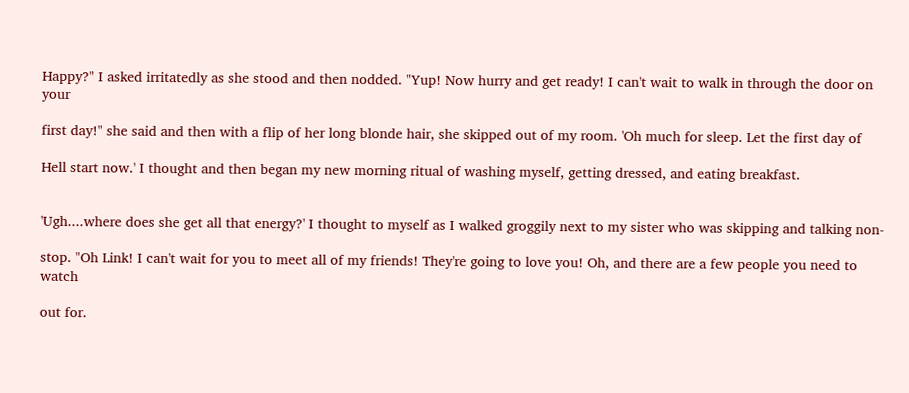Happy?" I asked irritatedly as she stood and then nodded. "Yup! Now hurry and get ready! I can't wait to walk in through the door on your

first day!" she said and then with a flip of her long blonde hair, she skipped out of my room. 'Oh much for sleep. Let the first day of

Hell start now.' I thought and then began my new morning ritual of washing myself, getting dressed, and eating breakfast.


'Ugh....where does she get all that energy?' I thought to myself as I walked groggily next to my sister who was skipping and talking non-

stop. "Oh Link! I can't wait for you to meet all of my friends! They're going to love you! Oh, and there are a few people you need to watch

out for.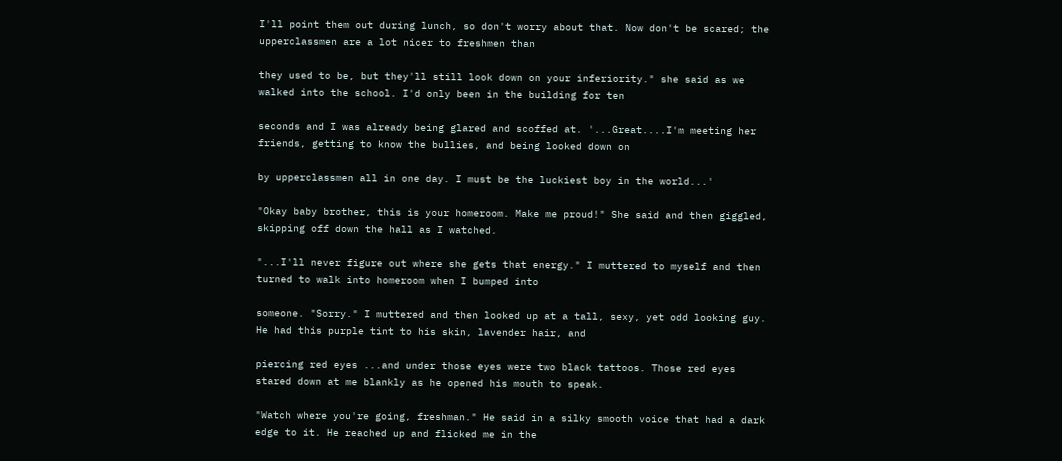I'll point them out during lunch, so don't worry about that. Now don't be scared; the upperclassmen are a lot nicer to freshmen than

they used to be, but they'll still look down on your inferiority." she said as we walked into the school. I'd only been in the building for ten

seconds and I was already being glared and scoffed at. '...Great....I'm meeting her friends, getting to know the bullies, and being looked down on

by upperclassmen all in one day. I must be the luckiest boy in the world...'

"Okay baby brother, this is your homeroom. Make me proud!" She said and then giggled, skipping off down the hall as I watched.

"...I'll never figure out where she gets that energy." I muttered to myself and then turned to walk into homeroom when I bumped into

someone. "Sorry." I muttered and then looked up at a tall, sexy, yet odd looking guy. He had this purple tint to his skin, lavender hair, and

piercing red eyes ...and under those eyes were two black tattoos. Those red eyes stared down at me blankly as he opened his mouth to speak.

"Watch where you're going, freshman." He said in a silky smooth voice that had a dark edge to it. He reached up and flicked me in the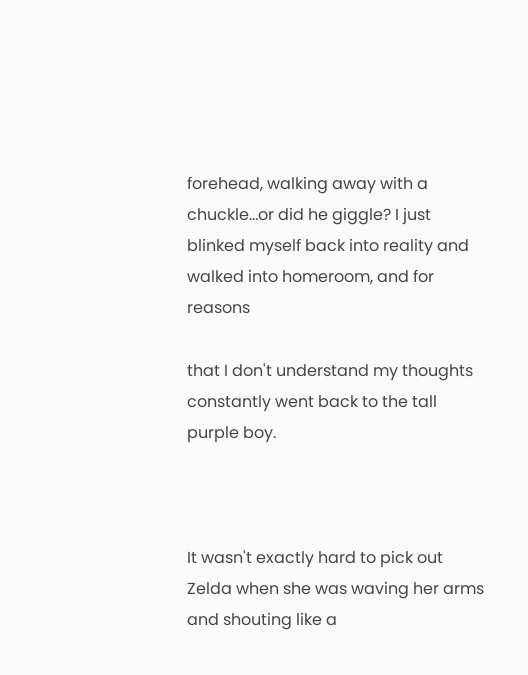forehead, walking away with a chuckle...or did he giggle? I just blinked myself back into reality and walked into homeroom, and for reasons

that I don't understand my thoughts constantly went back to the tall purple boy.



It wasn't exactly hard to pick out Zelda when she was waving her arms and shouting like a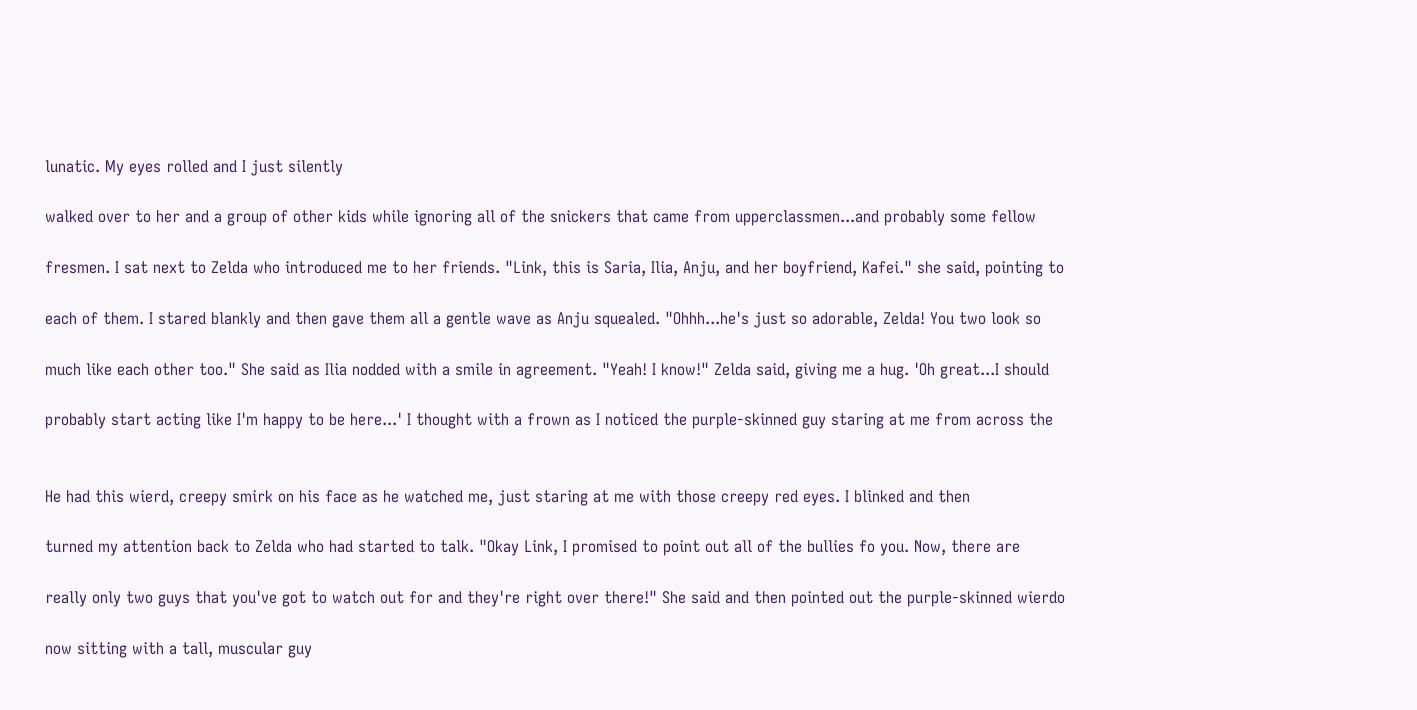lunatic. My eyes rolled and I just silently

walked over to her and a group of other kids while ignoring all of the snickers that came from upperclassmen...and probably some fellow

fresmen. I sat next to Zelda who introduced me to her friends. "Link, this is Saria, Ilia, Anju, and her boyfriend, Kafei." she said, pointing to

each of them. I stared blankly and then gave them all a gentle wave as Anju squealed. "Ohhh...he's just so adorable, Zelda! You two look so

much like each other too." She said as Ilia nodded with a smile in agreement. "Yeah! I know!" Zelda said, giving me a hug. 'Oh great...I should

probably start acting like I'm happy to be here...' I thought with a frown as I noticed the purple-skinned guy staring at me from across the


He had this wierd, creepy smirk on his face as he watched me, just staring at me with those creepy red eyes. I blinked and then

turned my attention back to Zelda who had started to talk. "Okay Link, I promised to point out all of the bullies fo you. Now, there are

really only two guys that you've got to watch out for and they're right over there!" She said and then pointed out the purple-skinned wierdo

now sitting with a tall, muscular guy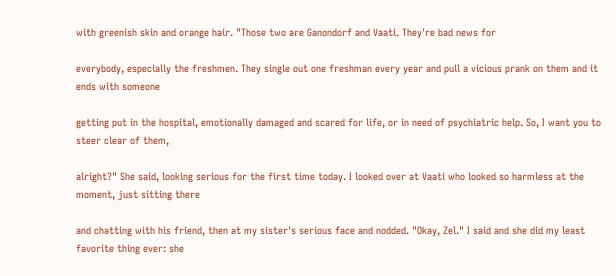with greenish skin and orange hair. "Those two are Ganondorf and Vaati. They're bad news for

everybody, especially the freshmen. They single out one freshman every year and pull a vicious prank on them and it ends with someone

getting put in the hospital, emotionally damaged and scared for life, or in need of psychiatric help. So, I want you to steer clear of them,

alright?" She said, looking serious for the first time today. I looked over at Vaati who looked so harmless at the moment, just sitting there

and chatting with his friend, then at my sister's serious face and nodded. "Okay, Zel." I said and she did my least favorite thing ever: she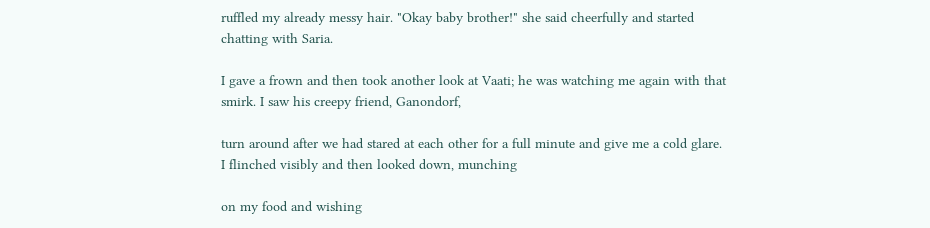ruffled my already messy hair. "Okay baby brother!" she said cheerfully and started chatting with Saria.

I gave a frown and then took another look at Vaati; he was watching me again with that smirk. I saw his creepy friend, Ganondorf,

turn around after we had stared at each other for a full minute and give me a cold glare. I flinched visibly and then looked down, munching

on my food and wishing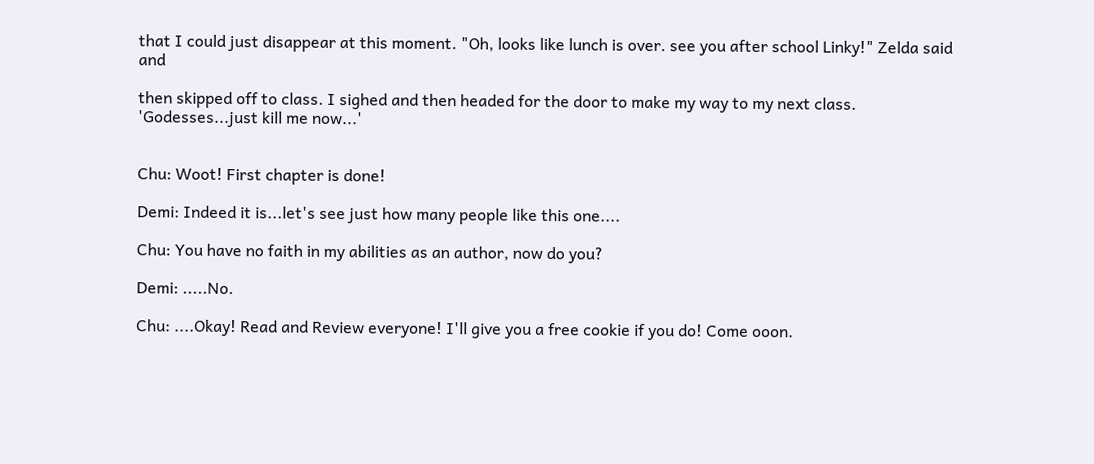that I could just disappear at this moment. "Oh, looks like lunch is over. see you after school Linky!" Zelda said and

then skipped off to class. I sighed and then headed for the door to make my way to my next class. 'Godesses...just kill me now...'


Chu: Woot! First chapter is done!

Demi: Indeed it is...let's see just how many people like this one....

Chu: You have no faith in my abilities as an author, now do you?

Demi: .....No.

Chu: ....Okay! Read and Review everyone! I'll give you a free cookie if you do! Come ooon.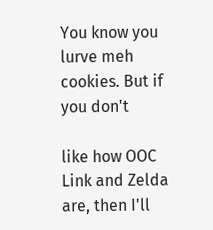You know you lurve meh cookies. But if you don't

like how OOC Link and Zelda are, then I'll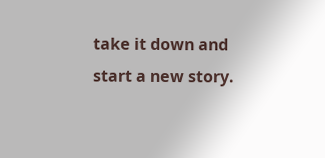take it down and start a new story.